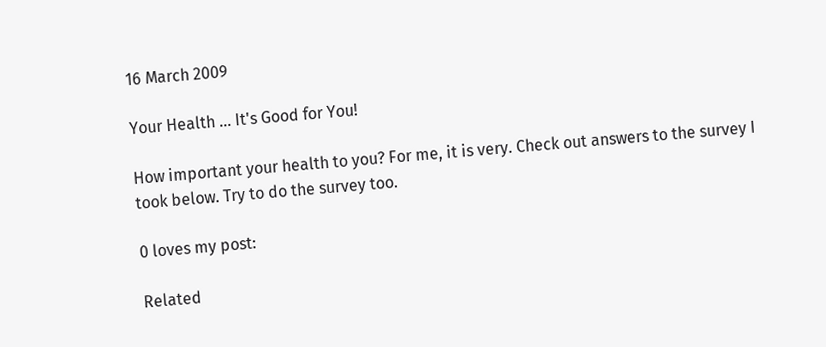16 March 2009

Your Health ... It's Good for You!

How important your health to you? For me, it is very. Check out answers to the survey I took below. Try to do the survey too.

0 loves my post:

Related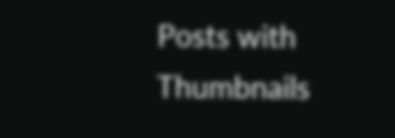Posts with Thumbnails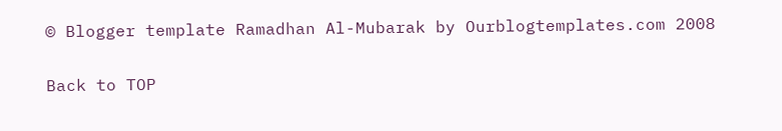© Blogger template Ramadhan Al-Mubarak by Ourblogtemplates.com 2008

Back to TOP